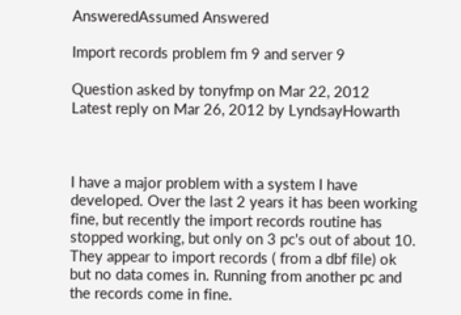AnsweredAssumed Answered

Import records problem fm 9 and server 9

Question asked by tonyfmp on Mar 22, 2012
Latest reply on Mar 26, 2012 by LyndsayHowarth



I have a major problem with a system I have developed. Over the last 2 years it has been working fine, but recently the import records routine has stopped working, but only on 3 pc's out of about 10. They appear to import records ( from a dbf file) ok but no data comes in. Running from another pc and the records come in fine.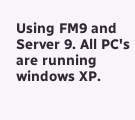Using FM9 and Server 9. All PC's are running windows XP.